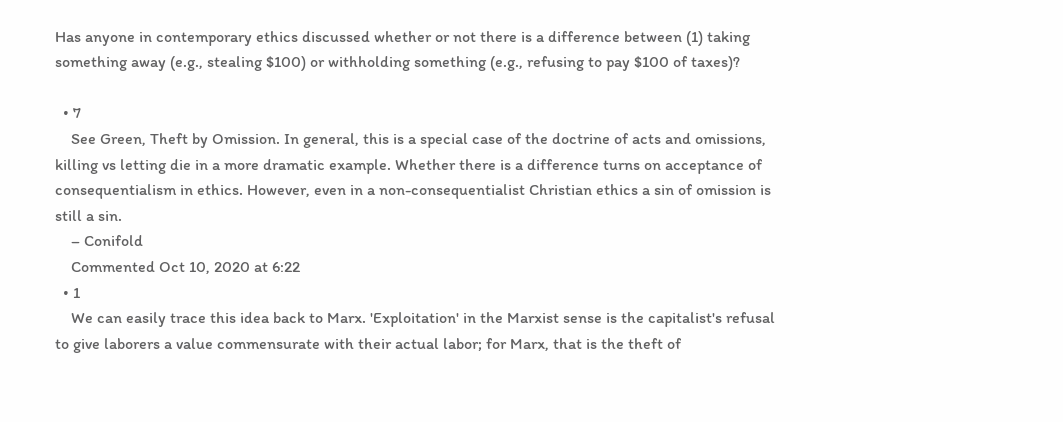Has anyone in contemporary ethics discussed whether or not there is a difference between (1) taking something away (e.g., stealing $100) or withholding something (e.g., refusing to pay $100 of taxes)?

  • 7
    See Green, Theft by Omission. In general, this is a special case of the doctrine of acts and omissions, killing vs letting die in a more dramatic example. Whether there is a difference turns on acceptance of consequentialism in ethics. However, even in a non-consequentialist Christian ethics a sin of omission is still a sin.
    – Conifold
    Commented Oct 10, 2020 at 6:22
  • 1
    We can easily trace this idea back to Marx. 'Exploitation' in the Marxist sense is the capitalist's refusal to give laborers a value commensurate with their actual labor; for Marx, that is the theft of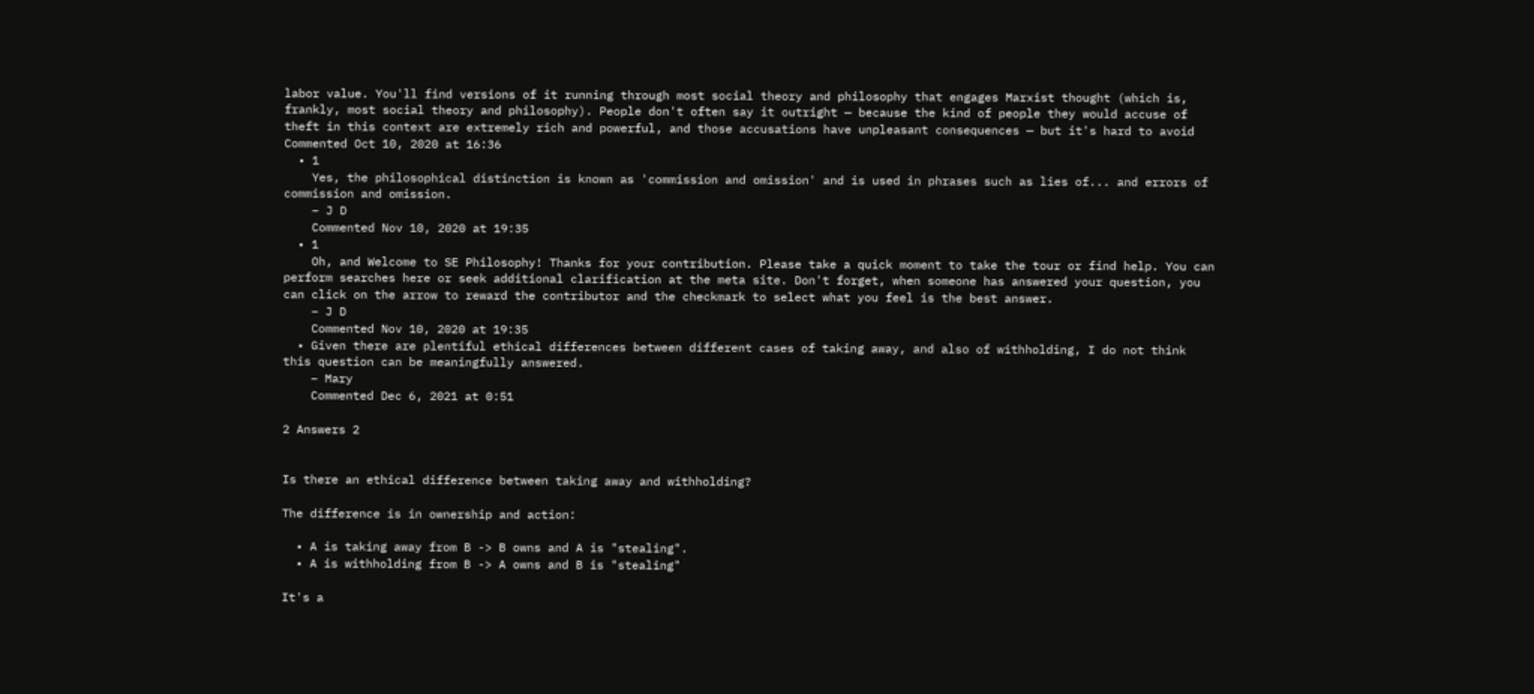labor value. You'll find versions of it running through most social theory and philosophy that engages Marxist thought (which is, frankly, most social theory and philosophy). People don't often say it outright — because the kind of people they would accuse of theft in this context are extremely rich and powerful, and those accusations have unpleasant consequences — but it's hard to avoid Commented Oct 10, 2020 at 16:36
  • 1
    Yes, the philosophical distinction is known as 'commission and omission' and is used in phrases such as lies of... and errors of commission and omission.
    – J D
    Commented Nov 10, 2020 at 19:35
  • 1
    Oh, and Welcome to SE Philosophy! Thanks for your contribution. Please take a quick moment to take the tour or find help. You can perform searches here or seek additional clarification at the meta site. Don't forget, when someone has answered your question, you can click on the arrow to reward the contributor and the checkmark to select what you feel is the best answer.
    – J D
    Commented Nov 10, 2020 at 19:35
  • Given there are plentiful ethical differences between different cases of taking away, and also of withholding, I do not think this question can be meaningfully answered.
    – Mary
    Commented Dec 6, 2021 at 0:51

2 Answers 2


Is there an ethical difference between taking away and withholding?

The difference is in ownership and action:

  • A is taking away from B -> B owns and A is "stealing".
  • A is withholding from B -> A owns and B is "stealing"

It's a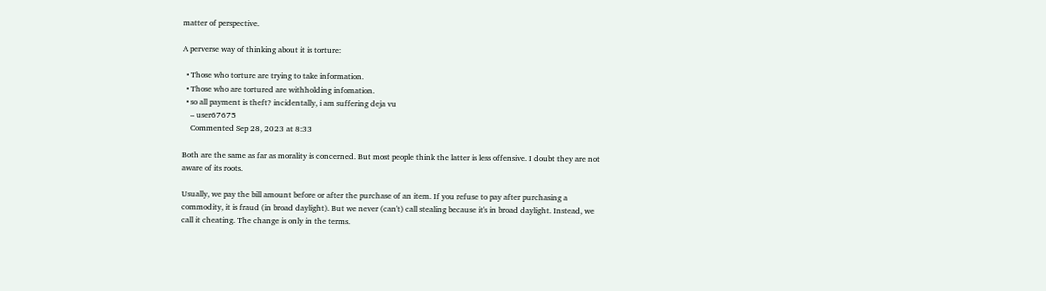matter of perspective.

A perverse way of thinking about it is torture:

  • Those who torture are trying to take information.
  • Those who are tortured are withholding infomation.
  • so all payment is theft? incidentally, i am suffering deja vu
    – user67675
    Commented Sep 28, 2023 at 8:33

Both are the same as far as morality is concerned. But most people think the latter is less offensive. I doubt they are not aware of its roots.

Usually, we pay the bill amount before or after the purchase of an item. If you refuse to pay after purchasing a commodity, it is fraud (in broad daylight). But we never (can't) call stealing because it's in broad daylight. Instead, we call it cheating. The change is only in the terms.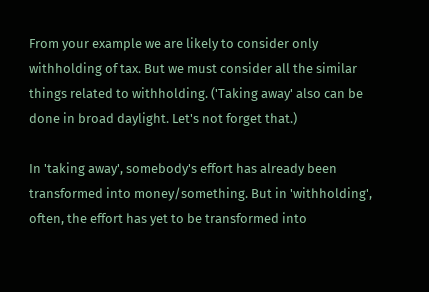From your example we are likely to consider only withholding of tax. But we must consider all the similar things related to withholding. ('Taking away' also can be done in broad daylight. Let's not forget that.)

In 'taking away', somebody's effort has already been transformed into money/something. But in 'withholding', often, the effort has yet to be transformed into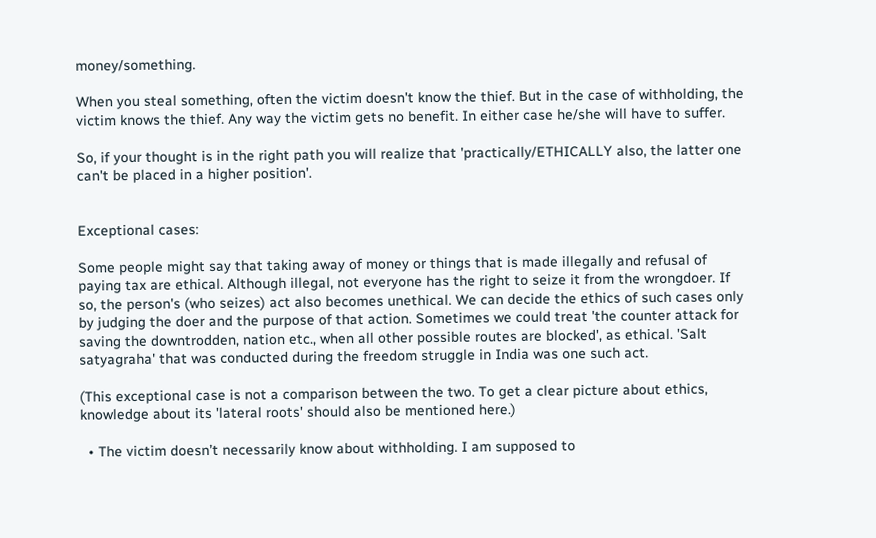money/something.

When you steal something, often the victim doesn't know the thief. But in the case of withholding, the victim knows the thief. Any way the victim gets no benefit. In either case he/she will have to suffer.

So, if your thought is in the right path you will realize that 'practically/ETHICALLY also, the latter one can't be placed in a higher position'.


Exceptional cases:

Some people might say that taking away of money or things that is made illegally and refusal of paying tax are ethical. Although illegal, not everyone has the right to seize it from the wrongdoer. If so, the person's (who seizes) act also becomes unethical. We can decide the ethics of such cases only by judging the doer and the purpose of that action. Sometimes we could treat 'the counter attack for saving the downtrodden, nation etc., when all other possible routes are blocked', as ethical. 'Salt satyagraha' that was conducted during the freedom struggle in India was one such act.

(This exceptional case is not a comparison between the two. To get a clear picture about ethics, knowledge about its 'lateral roots' should also be mentioned here.)

  • The victim doesn’t necessarily know about withholding. I am supposed to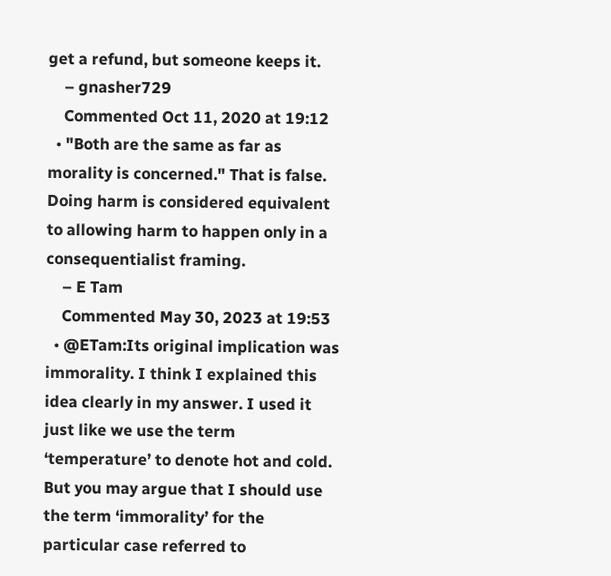get a refund, but someone keeps it.
    – gnasher729
    Commented Oct 11, 2020 at 19:12
  • "Both are the same as far as morality is concerned." That is false. Doing harm is considered equivalent to allowing harm to happen only in a consequentialist framing.
    – E Tam
    Commented May 30, 2023 at 19:53
  • @ETam:Its original implication was immorality. I think I explained this idea clearly in my answer. I used it just like we use the term ‘temperature’ to denote hot and cold. But you may argue that I should use the term ‘immorality’ for the particular case referred to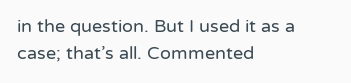in the question. But I used it as a case; that’s all. Commented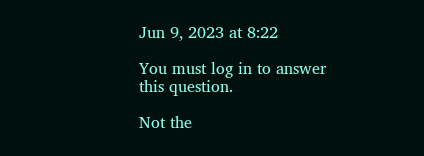Jun 9, 2023 at 8:22

You must log in to answer this question.

Not the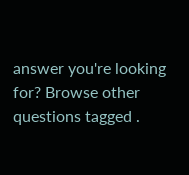answer you're looking for? Browse other questions tagged .